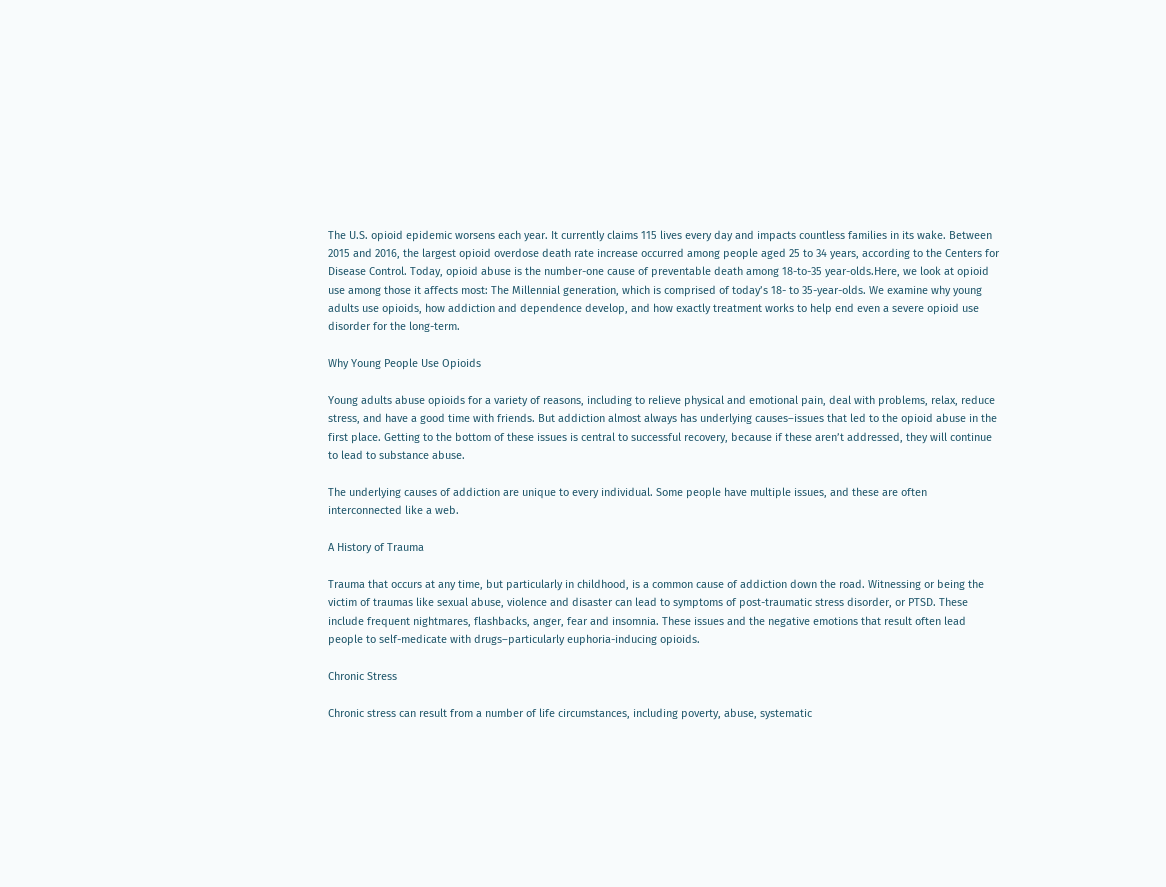The U.S. opioid epidemic worsens each year. It currently claims 115 lives every day and impacts countless families in its wake. Between 2015 and 2016, the largest opioid overdose death rate increase occurred among people aged 25 to 34 years, according to the Centers for Disease Control. Today, opioid abuse is the number-one cause of preventable death among 18-to-35 year-olds.Here, we look at opioid use among those it affects most: The Millennial generation, which is comprised of today’s 18- to 35-year-olds. We examine why young adults use opioids, how addiction and dependence develop, and how exactly treatment works to help end even a severe opioid use disorder for the long-term.

Why Young People Use Opioids

Young adults abuse opioids for a variety of reasons, including to relieve physical and emotional pain, deal with problems, relax, reduce stress, and have a good time with friends. But addiction almost always has underlying causes–issues that led to the opioid abuse in the first place. Getting to the bottom of these issues is central to successful recovery, because if these aren’t addressed, they will continue to lead to substance abuse.

The underlying causes of addiction are unique to every individual. Some people have multiple issues, and these are often interconnected like a web.

A History of Trauma

Trauma that occurs at any time, but particularly in childhood, is a common cause of addiction down the road. Witnessing or being the victim of traumas like sexual abuse, violence and disaster can lead to symptoms of post-traumatic stress disorder, or PTSD. These include frequent nightmares, flashbacks, anger, fear and insomnia. These issues and the negative emotions that result often lead people to self-medicate with drugs–particularly euphoria-inducing opioids.

Chronic Stress

Chronic stress can result from a number of life circumstances, including poverty, abuse, systematic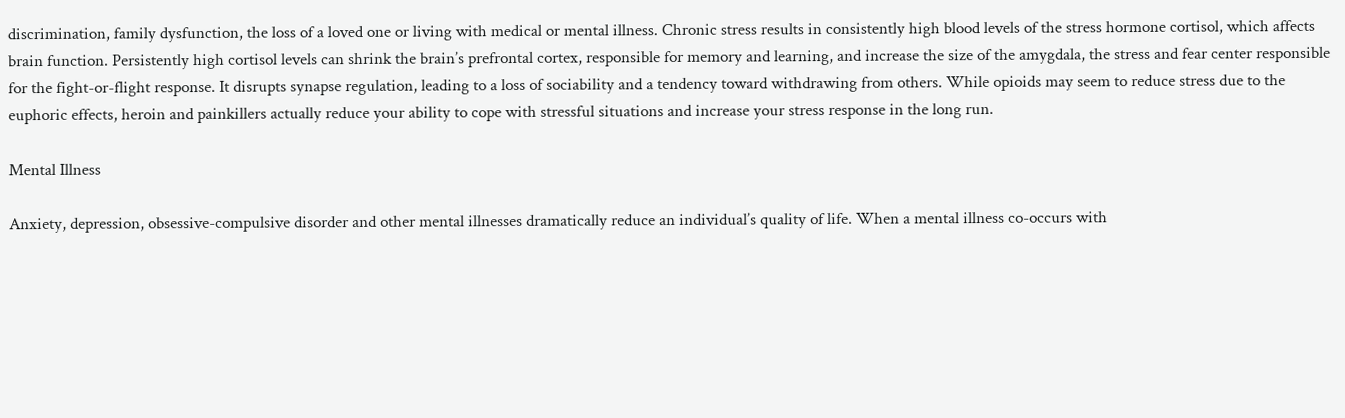discrimination, family dysfunction, the loss of a loved one or living with medical or mental illness. Chronic stress results in consistently high blood levels of the stress hormone cortisol, which affects brain function. Persistently high cortisol levels can shrink the brain’s prefrontal cortex, responsible for memory and learning, and increase the size of the amygdala, the stress and fear center responsible for the fight-or-flight response. It disrupts synapse regulation, leading to a loss of sociability and a tendency toward withdrawing from others. While opioids may seem to reduce stress due to the euphoric effects, heroin and painkillers actually reduce your ability to cope with stressful situations and increase your stress response in the long run.

Mental Illness

Anxiety, depression, obsessive-compulsive disorder and other mental illnesses dramatically reduce an individual’s quality of life. When a mental illness co-occurs with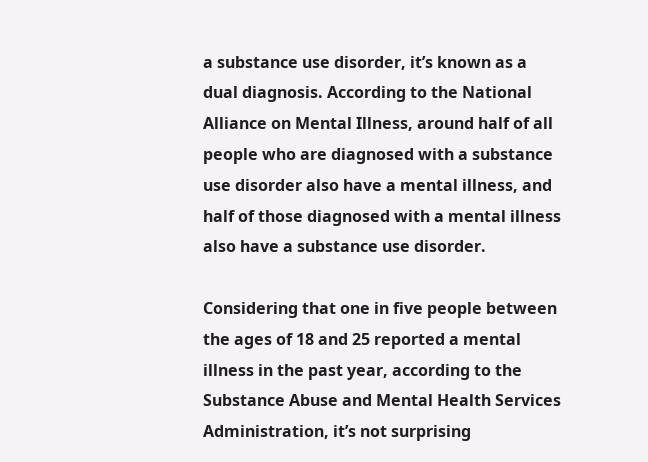a substance use disorder, it’s known as a dual diagnosis. According to the National Alliance on Mental Illness, around half of all people who are diagnosed with a substance use disorder also have a mental illness, and half of those diagnosed with a mental illness also have a substance use disorder.

Considering that one in five people between the ages of 18 and 25 reported a mental illness in the past year, according to the Substance Abuse and Mental Health Services Administration, it’s not surprising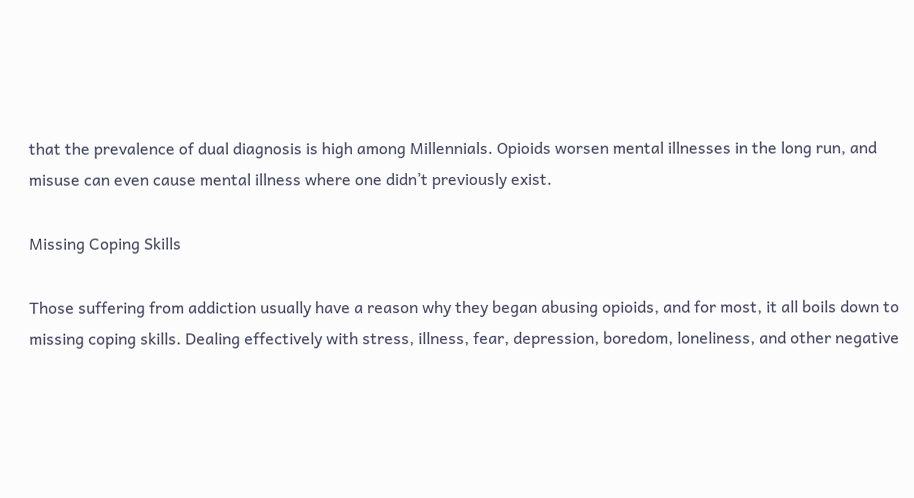that the prevalence of dual diagnosis is high among Millennials. Opioids worsen mental illnesses in the long run, and misuse can even cause mental illness where one didn’t previously exist.

Missing Coping Skills

Those suffering from addiction usually have a reason why they began abusing opioids, and for most, it all boils down to missing coping skills. Dealing effectively with stress, illness, fear, depression, boredom, loneliness, and other negative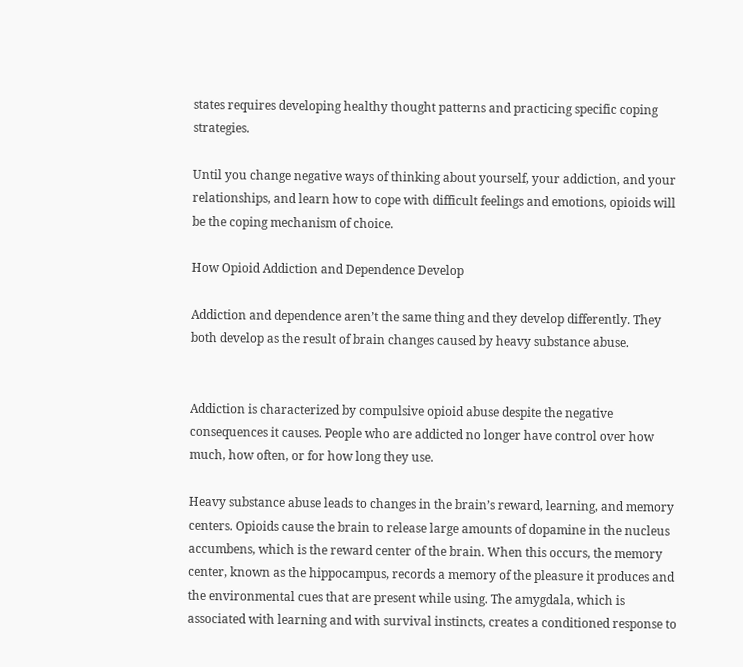states requires developing healthy thought patterns and practicing specific coping strategies.

Until you change negative ways of thinking about yourself, your addiction, and your relationships, and learn how to cope with difficult feelings and emotions, opioids will be the coping mechanism of choice.

How Opioid Addiction and Dependence Develop

Addiction and dependence aren’t the same thing and they develop differently. They both develop as the result of brain changes caused by heavy substance abuse.


Addiction is characterized by compulsive opioid abuse despite the negative consequences it causes. People who are addicted no longer have control over how much, how often, or for how long they use.

Heavy substance abuse leads to changes in the brain’s reward, learning, and memory centers. Opioids cause the brain to release large amounts of dopamine in the nucleus accumbens, which is the reward center of the brain. When this occurs, the memory center, known as the hippocampus, records a memory of the pleasure it produces and the environmental cues that are present while using. The amygdala, which is associated with learning and with survival instincts, creates a conditioned response to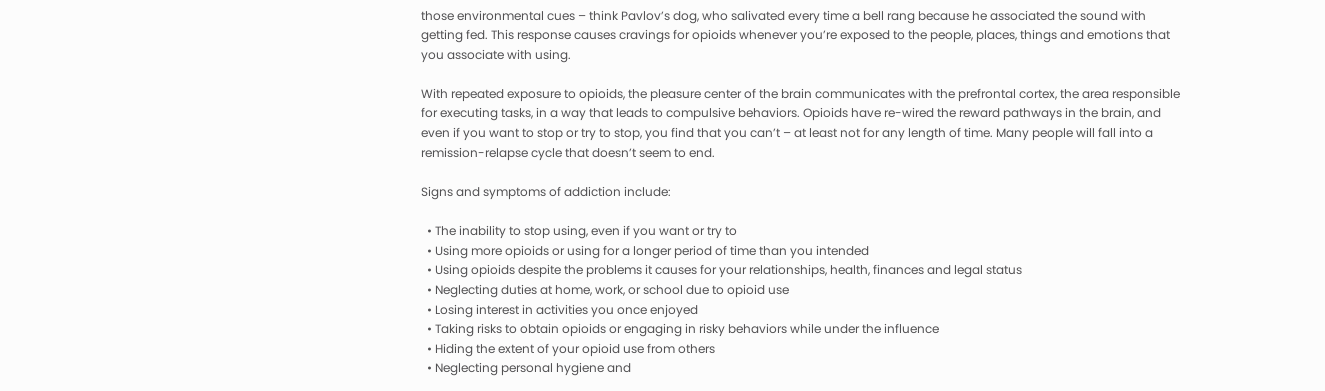those environmental cues – think Pavlov’s dog, who salivated every time a bell rang because he associated the sound with getting fed. This response causes cravings for opioids whenever you’re exposed to the people, places, things and emotions that you associate with using.

With repeated exposure to opioids, the pleasure center of the brain communicates with the prefrontal cortex, the area responsible for executing tasks, in a way that leads to compulsive behaviors. Opioids have re-wired the reward pathways in the brain, and even if you want to stop or try to stop, you find that you can’t – at least not for any length of time. Many people will fall into a remission-relapse cycle that doesn’t seem to end.

Signs and symptoms of addiction include:

  • The inability to stop using, even if you want or try to
  • Using more opioids or using for a longer period of time than you intended
  • Using opioids despite the problems it causes for your relationships, health, finances and legal status
  • Neglecting duties at home, work, or school due to opioid use
  • Losing interest in activities you once enjoyed
  • Taking risks to obtain opioids or engaging in risky behaviors while under the influence
  • Hiding the extent of your opioid use from others
  • Neglecting personal hygiene and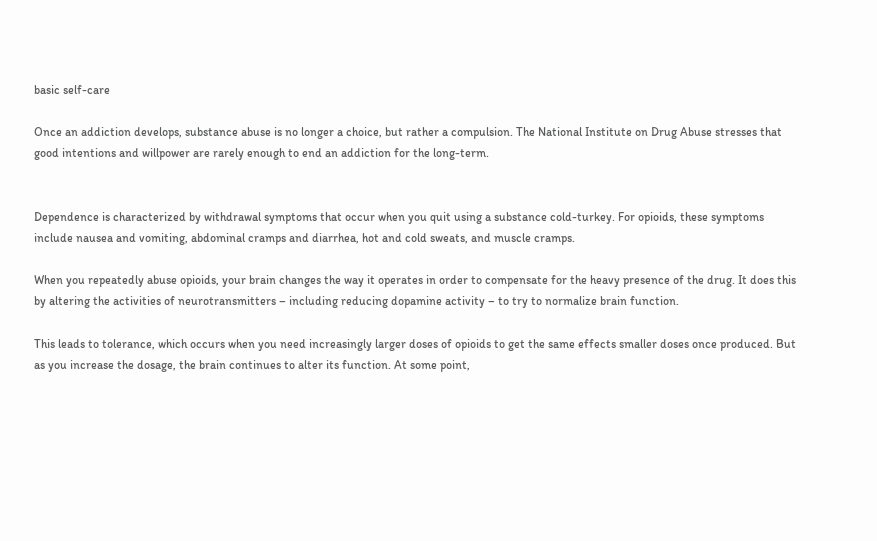basic self-care

Once an addiction develops, substance abuse is no longer a choice, but rather a compulsion. The National Institute on Drug Abuse stresses that good intentions and willpower are rarely enough to end an addiction for the long-term.


Dependence is characterized by withdrawal symptoms that occur when you quit using a substance cold-turkey. For opioids, these symptoms include nausea and vomiting, abdominal cramps and diarrhea, hot and cold sweats, and muscle cramps.

When you repeatedly abuse opioids, your brain changes the way it operates in order to compensate for the heavy presence of the drug. It does this by altering the activities of neurotransmitters – including reducing dopamine activity – to try to normalize brain function.

This leads to tolerance, which occurs when you need increasingly larger doses of opioids to get the same effects smaller doses once produced. But as you increase the dosage, the brain continues to alter its function. At some point,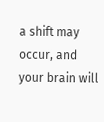a shift may occur, and your brain will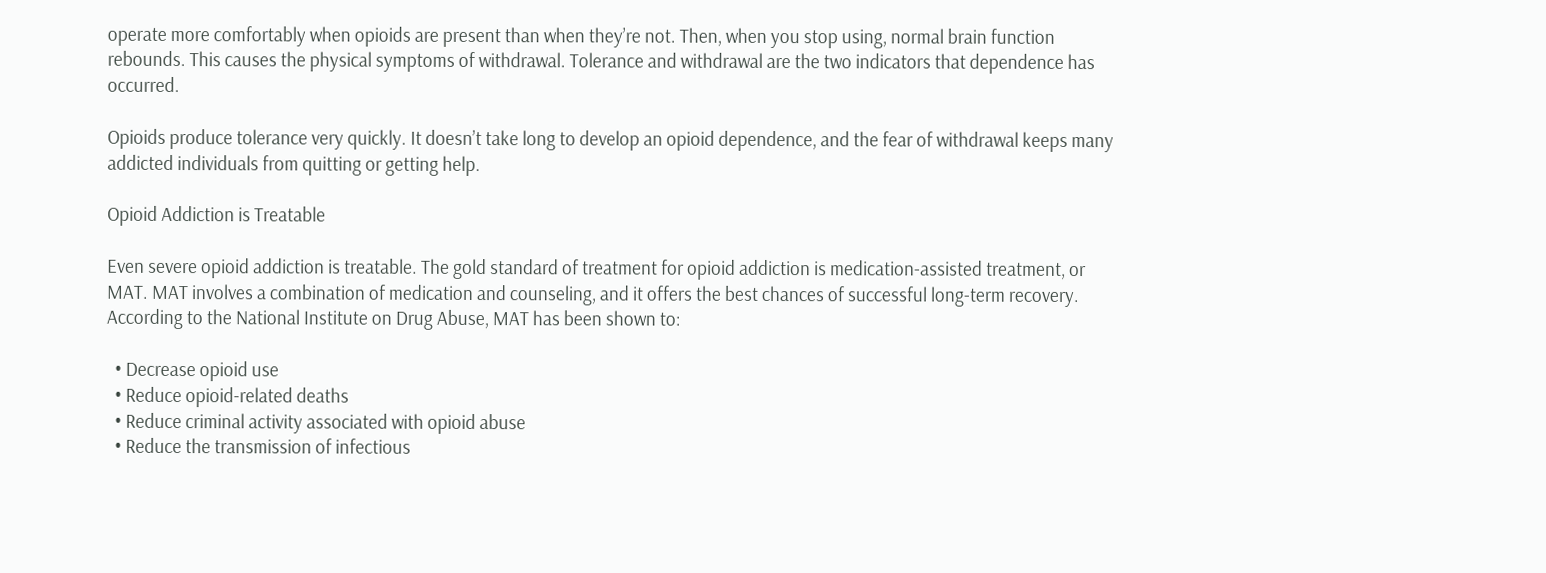operate more comfortably when opioids are present than when they’re not. Then, when you stop using, normal brain function rebounds. This causes the physical symptoms of withdrawal. Tolerance and withdrawal are the two indicators that dependence has occurred.

Opioids produce tolerance very quickly. It doesn’t take long to develop an opioid dependence, and the fear of withdrawal keeps many addicted individuals from quitting or getting help.

Opioid Addiction is Treatable

Even severe opioid addiction is treatable. The gold standard of treatment for opioid addiction is medication-assisted treatment, or MAT. MAT involves a combination of medication and counseling, and it offers the best chances of successful long-term recovery. According to the National Institute on Drug Abuse, MAT has been shown to:

  • Decrease opioid use
  • Reduce opioid-related deaths
  • Reduce criminal activity associated with opioid abuse
  • Reduce the transmission of infectious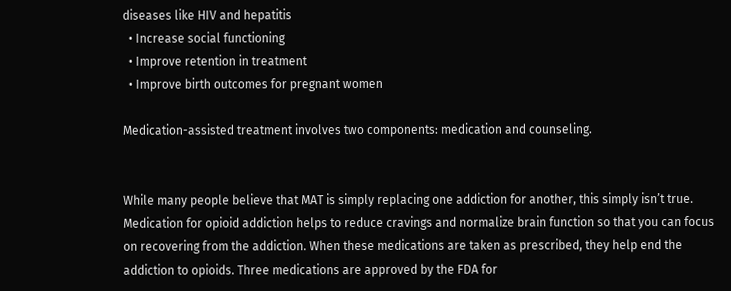diseases like HIV and hepatitis
  • Increase social functioning
  • Improve retention in treatment
  • Improve birth outcomes for pregnant women

Medication-assisted treatment involves two components: medication and counseling.


While many people believe that MAT is simply replacing one addiction for another, this simply isn’t true. Medication for opioid addiction helps to reduce cravings and normalize brain function so that you can focus on recovering from the addiction. When these medications are taken as prescribed, they help end the addiction to opioids. Three medications are approved by the FDA for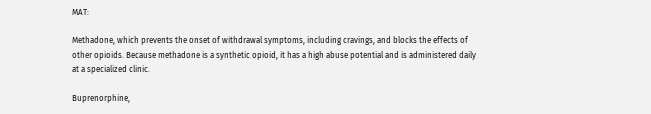MAT:

Methadone, which prevents the onset of withdrawal symptoms, including cravings, and blocks the effects of other opioids. Because methadone is a synthetic opioid, it has a high abuse potential and is administered daily at a specialized clinic.

Buprenorphine,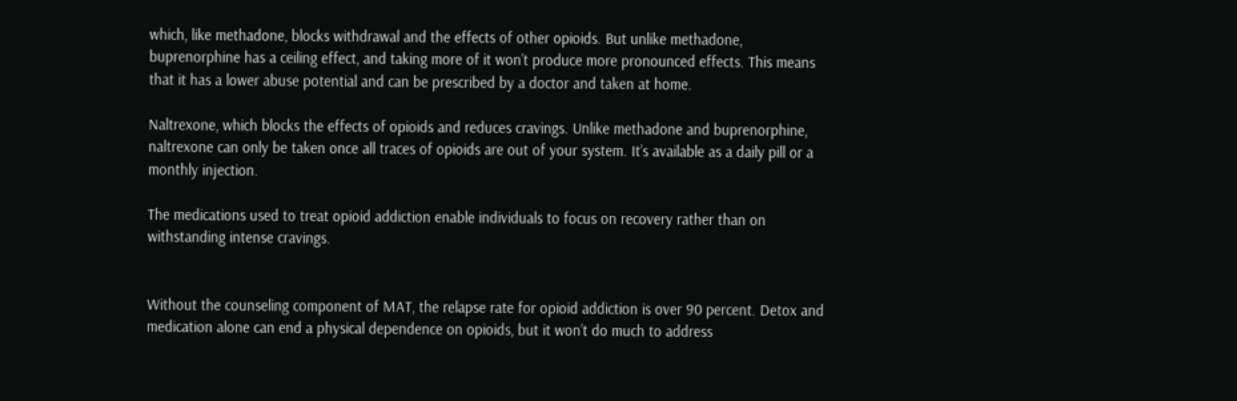which, like methadone, blocks withdrawal and the effects of other opioids. But unlike methadone, buprenorphine has a ceiling effect, and taking more of it won’t produce more pronounced effects. This means that it has a lower abuse potential and can be prescribed by a doctor and taken at home.

Naltrexone, which blocks the effects of opioids and reduces cravings. Unlike methadone and buprenorphine, naltrexone can only be taken once all traces of opioids are out of your system. It’s available as a daily pill or a monthly injection.

The medications used to treat opioid addiction enable individuals to focus on recovery rather than on withstanding intense cravings.


Without the counseling component of MAT, the relapse rate for opioid addiction is over 90 percent. Detox and medication alone can end a physical dependence on opioids, but it won’t do much to address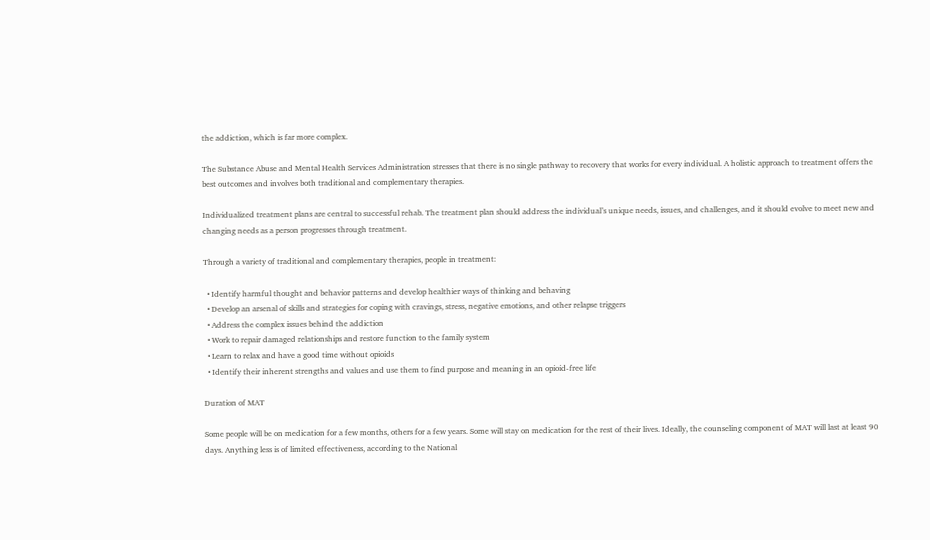the addiction, which is far more complex.

The Substance Abuse and Mental Health Services Administration stresses that there is no single pathway to recovery that works for every individual. A holistic approach to treatment offers the best outcomes and involves both traditional and complementary therapies.

Individualized treatment plans are central to successful rehab. The treatment plan should address the individual’s unique needs, issues, and challenges, and it should evolve to meet new and changing needs as a person progresses through treatment.

Through a variety of traditional and complementary therapies, people in treatment:

  • Identify harmful thought and behavior patterns and develop healthier ways of thinking and behaving
  • Develop an arsenal of skills and strategies for coping with cravings, stress, negative emotions, and other relapse triggers
  • Address the complex issues behind the addiction
  • Work to repair damaged relationships and restore function to the family system
  • Learn to relax and have a good time without opioids
  • Identify their inherent strengths and values and use them to find purpose and meaning in an opioid-free life

Duration of MAT

Some people will be on medication for a few months, others for a few years. Some will stay on medication for the rest of their lives. Ideally, the counseling component of MAT will last at least 90 days. Anything less is of limited effectiveness, according to the National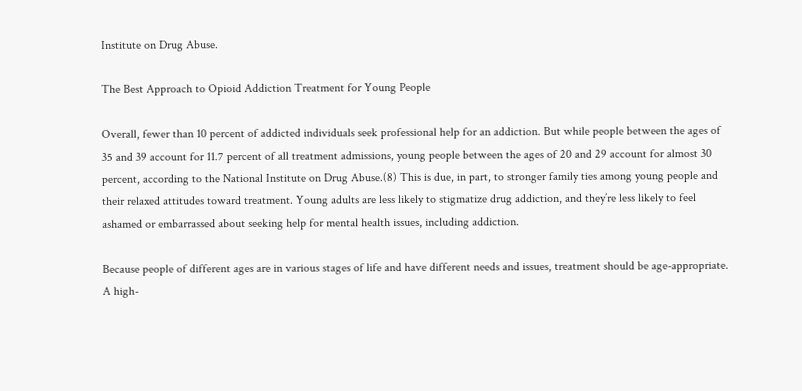Institute on Drug Abuse.

The Best Approach to Opioid Addiction Treatment for Young People

Overall, fewer than 10 percent of addicted individuals seek professional help for an addiction. But while people between the ages of 35 and 39 account for 11.7 percent of all treatment admissions, young people between the ages of 20 and 29 account for almost 30 percent, according to the National Institute on Drug Abuse.(8) This is due, in part, to stronger family ties among young people and their relaxed attitudes toward treatment. Young adults are less likely to stigmatize drug addiction, and they’re less likely to feel ashamed or embarrassed about seeking help for mental health issues, including addiction.

Because people of different ages are in various stages of life and have different needs and issues, treatment should be age-appropriate. A high-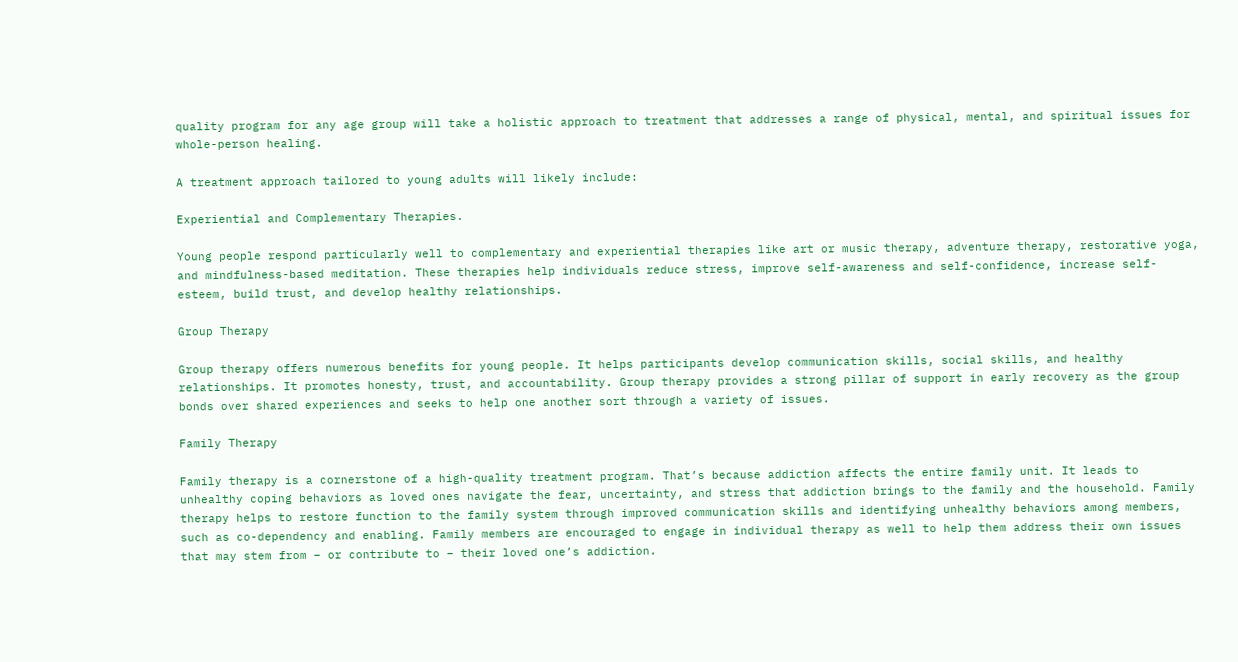quality program for any age group will take a holistic approach to treatment that addresses a range of physical, mental, and spiritual issues for whole-person healing.

A treatment approach tailored to young adults will likely include:

Experiential and Complementary Therapies.

Young people respond particularly well to complementary and experiential therapies like art or music therapy, adventure therapy, restorative yoga, and mindfulness-based meditation. These therapies help individuals reduce stress, improve self-awareness and self-confidence, increase self-esteem, build trust, and develop healthy relationships.

Group Therapy

Group therapy offers numerous benefits for young people. It helps participants develop communication skills, social skills, and healthy relationships. It promotes honesty, trust, and accountability. Group therapy provides a strong pillar of support in early recovery as the group bonds over shared experiences and seeks to help one another sort through a variety of issues.

Family Therapy

Family therapy is a cornerstone of a high-quality treatment program. That’s because addiction affects the entire family unit. It leads to unhealthy coping behaviors as loved ones navigate the fear, uncertainty, and stress that addiction brings to the family and the household. Family therapy helps to restore function to the family system through improved communication skills and identifying unhealthy behaviors among members, such as co-dependency and enabling. Family members are encouraged to engage in individual therapy as well to help them address their own issues that may stem from – or contribute to – their loved one’s addiction.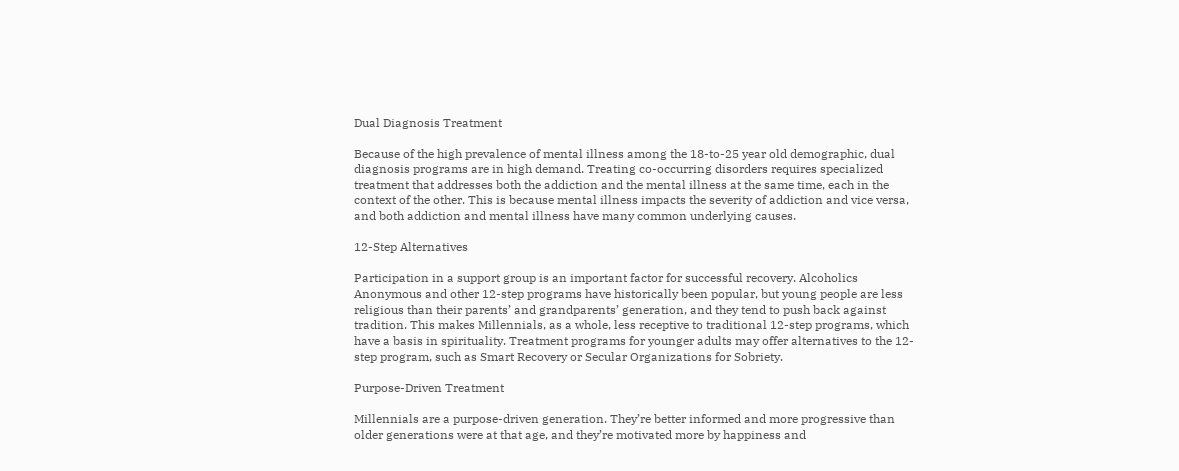Dual Diagnosis Treatment

Because of the high prevalence of mental illness among the 18-to-25 year old demographic, dual diagnosis programs are in high demand. Treating co-occurring disorders requires specialized treatment that addresses both the addiction and the mental illness at the same time, each in the context of the other. This is because mental illness impacts the severity of addiction and vice versa, and both addiction and mental illness have many common underlying causes.

12-Step Alternatives

Participation in a support group is an important factor for successful recovery. Alcoholics Anonymous and other 12-step programs have historically been popular, but young people are less religious than their parents’ and grandparents’ generation, and they tend to push back against tradition. This makes Millennials, as a whole, less receptive to traditional 12-step programs, which have a basis in spirituality. Treatment programs for younger adults may offer alternatives to the 12-step program, such as Smart Recovery or Secular Organizations for Sobriety.

Purpose-Driven Treatment

Millennials are a purpose-driven generation. They’re better informed and more progressive than older generations were at that age, and they’re motivated more by happiness and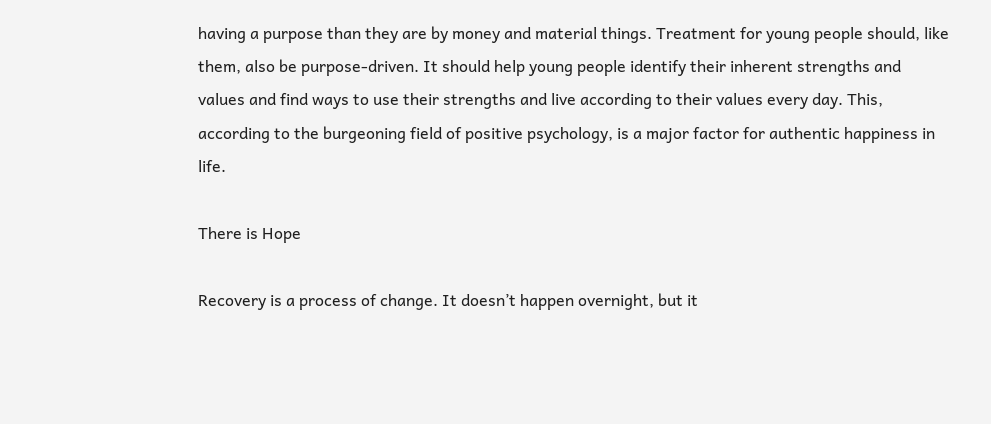having a purpose than they are by money and material things. Treatment for young people should, like them, also be purpose-driven. It should help young people identify their inherent strengths and values and find ways to use their strengths and live according to their values every day. This, according to the burgeoning field of positive psychology, is a major factor for authentic happiness in life.

There is Hope

Recovery is a process of change. It doesn’t happen overnight, but it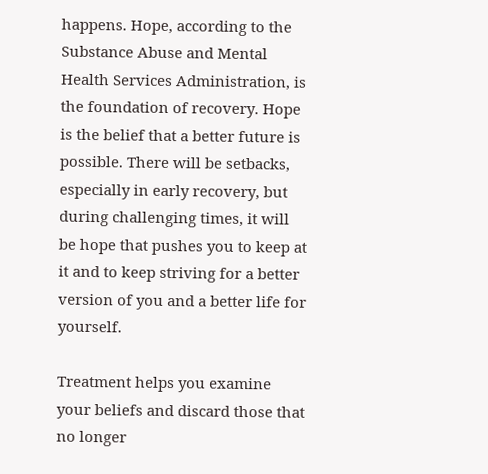happens. Hope, according to the Substance Abuse and Mental Health Services Administration, is the foundation of recovery. Hope is the belief that a better future is possible. There will be setbacks, especially in early recovery, but during challenging times, it will be hope that pushes you to keep at it and to keep striving for a better version of you and a better life for yourself.

Treatment helps you examine your beliefs and discard those that no longer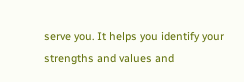serve you. It helps you identify your strengths and values and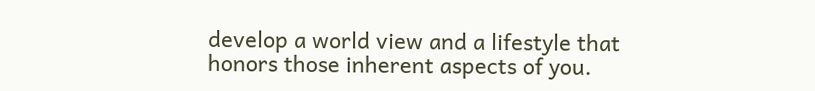develop a world view and a lifestyle that honors those inherent aspects of you.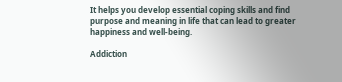It helps you develop essential coping skills and find purpose and meaning in life that can lead to greater happiness and well-being.

Addiction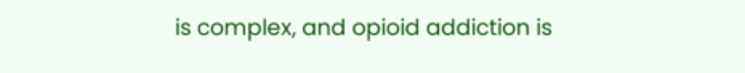is complex, and opioid addiction is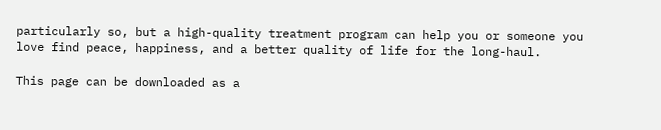particularly so, but a high-quality treatment program can help you or someone you love find peace, happiness, and a better quality of life for the long-haul.

This page can be downloaded as a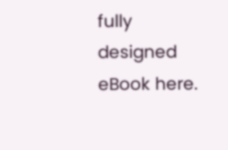fully designed eBook here.